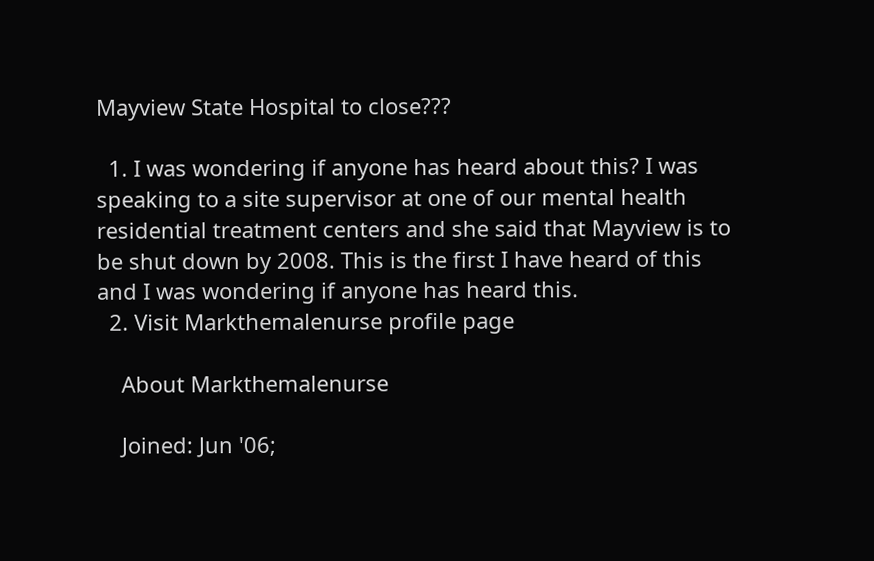Mayview State Hospital to close???

  1. I was wondering if anyone has heard about this? I was speaking to a site supervisor at one of our mental health residential treatment centers and she said that Mayview is to be shut down by 2008. This is the first I have heard of this and I was wondering if anyone has heard this.
  2. Visit Markthemalenurse profile page

    About Markthemalenurse

    Joined: Jun '06;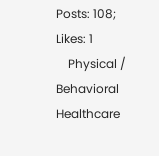Posts: 108; Likes: 1
    Physical / Behavioral Healthcare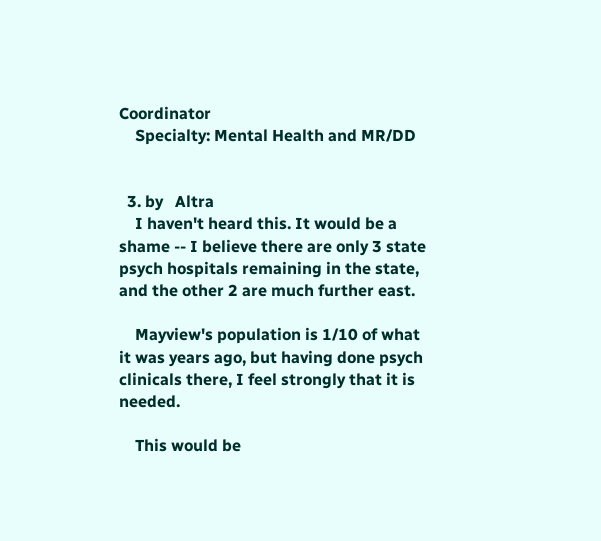Coordinator
    Specialty: Mental Health and MR/DD


  3. by   Altra
    I haven't heard this. It would be a shame -- I believe there are only 3 state psych hospitals remaining in the state, and the other 2 are much further east.

    Mayview's population is 1/10 of what it was years ago, but having done psych clinicals there, I feel strongly that it is needed.

    This would be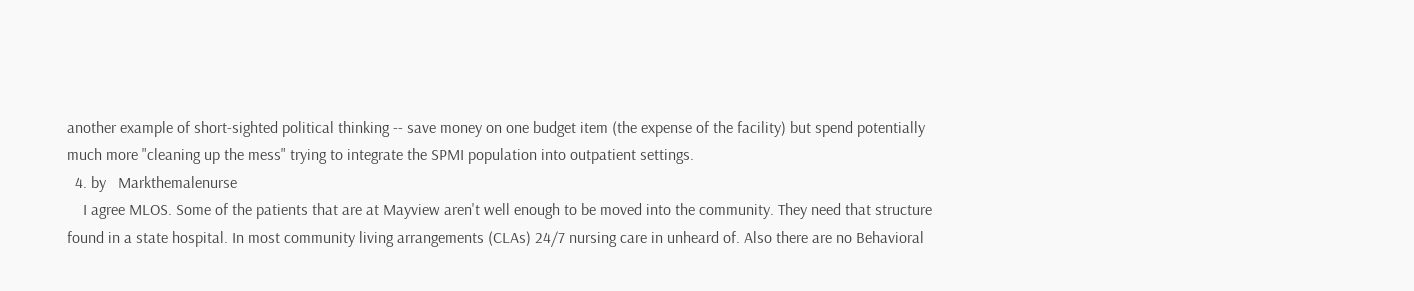another example of short-sighted political thinking -- save money on one budget item (the expense of the facility) but spend potentially much more "cleaning up the mess" trying to integrate the SPMI population into outpatient settings.
  4. by   Markthemalenurse
    I agree MLOS. Some of the patients that are at Mayview aren't well enough to be moved into the community. They need that structure found in a state hospital. In most community living arrangements (CLAs) 24/7 nursing care in unheard of. Also there are no Behavioral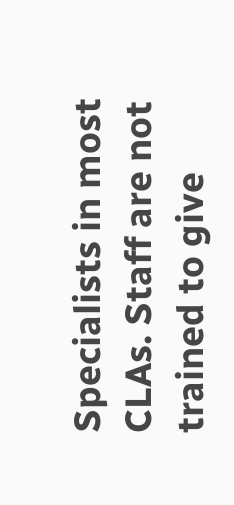Specialists in most CLAs. Staff are not trained to give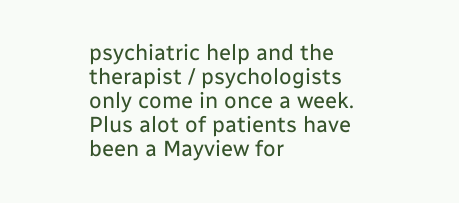psychiatric help and the therapist / psychologists only come in once a week. Plus alot of patients have been a Mayview for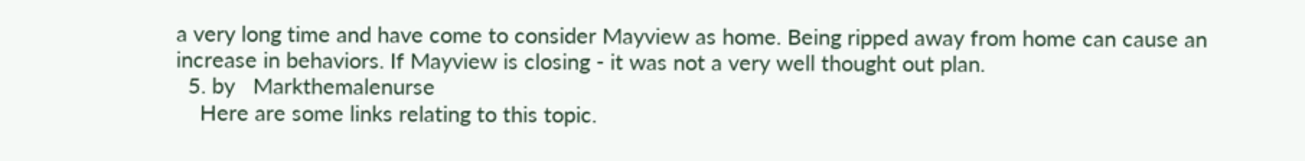a very long time and have come to consider Mayview as home. Being ripped away from home can cause an increase in behaviors. If Mayview is closing - it was not a very well thought out plan.
  5. by   Markthemalenurse
    Here are some links relating to this topic.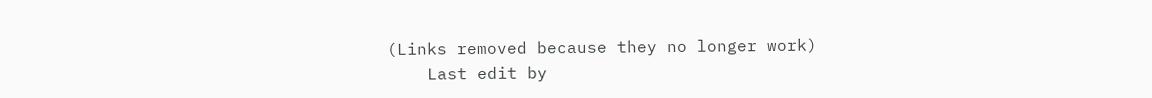(Links removed because they no longer work)
    Last edit by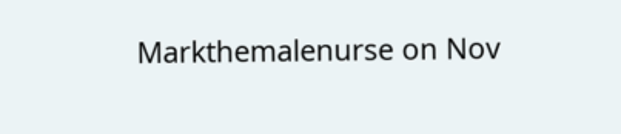Markthemalenurse on Nov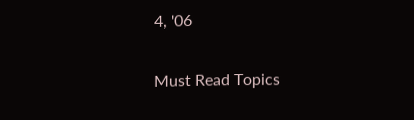4, '06

Must Read Topics